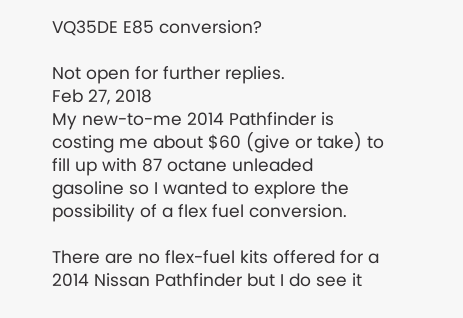VQ35DE E85 conversion?

Not open for further replies.
Feb 27, 2018
My new-to-me 2014 Pathfinder is costing me about $60 (give or take) to fill up with 87 octane unleaded gasoline so I wanted to explore the possibility of a flex fuel conversion.

There are no flex-fuel kits offered for a 2014 Nissan Pathfinder but I do see it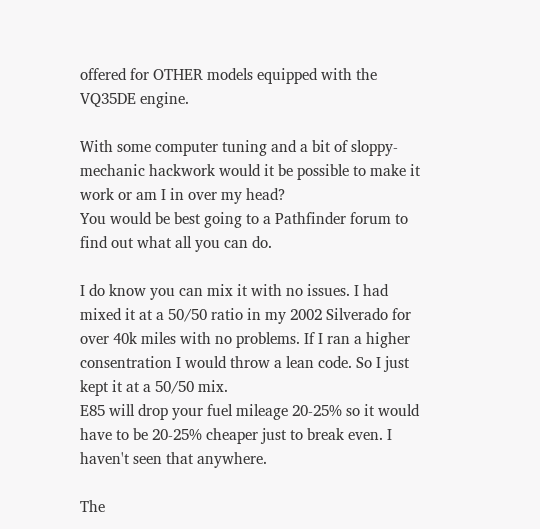offered for OTHER models equipped with the VQ35DE engine.

With some computer tuning and a bit of sloppy-mechanic hackwork would it be possible to make it work or am I in over my head?
You would be best going to a Pathfinder forum to find out what all you can do.

I do know you can mix it with no issues. I had mixed it at a 50/50 ratio in my 2002 Silverado for over 40k miles with no problems. If I ran a higher consentration I would throw a lean code. So I just kept it at a 50/50 mix.
E85 will drop your fuel mileage 20-25% so it would have to be 20-25% cheaper just to break even. I haven't seen that anywhere.

The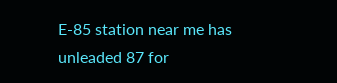E-85 station near me has unleaded 87 for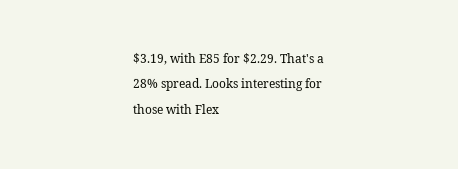$3.19, with E85 for $2.29. That's a 28% spread. Looks interesting for those with Flex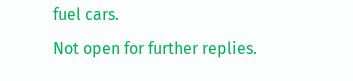fuel cars.
Not open for further replies.